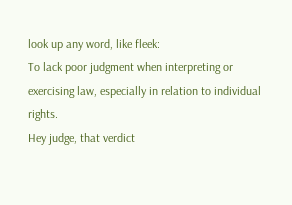look up any word, like fleek:
To lack poor judgment when interpreting or exercising law, especially in relation to individual rights.
Hey judge, that verdict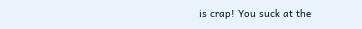is crap! You suck at the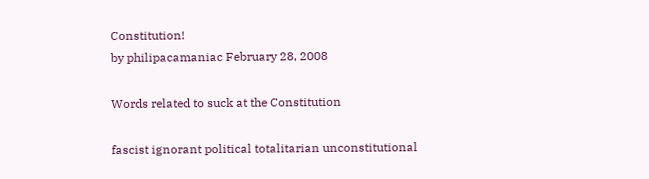Constitution!
by philipacamaniac February 28, 2008

Words related to suck at the Constitution

fascist ignorant political totalitarian unconstitutional